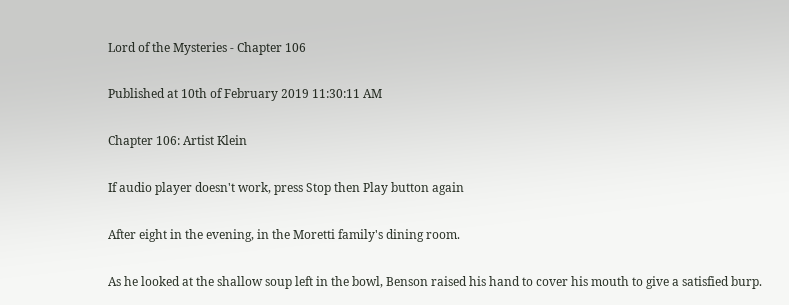Lord of the Mysteries - Chapter 106

Published at 10th of February 2019 11:30:11 AM

Chapter 106: Artist Klein

If audio player doesn't work, press Stop then Play button again

After eight in the evening, in the Moretti family's dining room.

As he looked at the shallow soup left in the bowl, Benson raised his hand to cover his mouth to give a satisfied burp.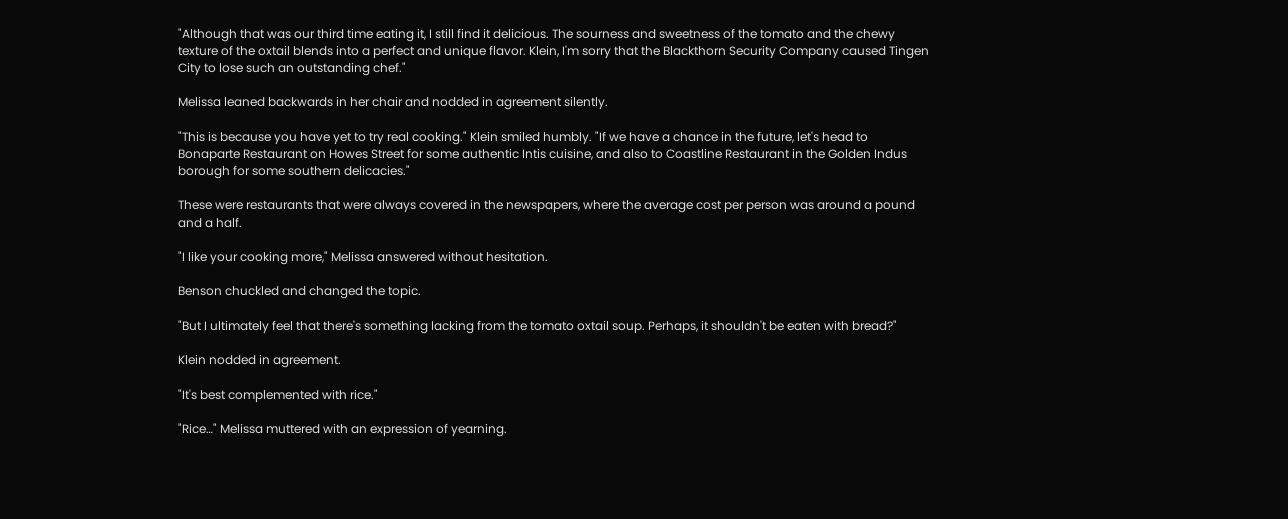"Although that was our third time eating it, I still find it delicious. The sourness and sweetness of the tomato and the chewy texture of the oxtail blends into a perfect and unique flavor. Klein, I'm sorry that the Blackthorn Security Company caused Tingen City to lose such an outstanding chef."

Melissa leaned backwards in her chair and nodded in agreement silently.

"This is because you have yet to try real cooking." Klein smiled humbly. "If we have a chance in the future, let's head to Bonaparte Restaurant on Howes Street for some authentic Intis cuisine, and also to Coastline Restaurant in the Golden Indus borough for some southern delicacies."

These were restaurants that were always covered in the newspapers, where the average cost per person was around a pound and a half.

"I like your cooking more," Melissa answered without hesitation.

Benson chuckled and changed the topic.

"But I ultimately feel that there's something lacking from the tomato oxtail soup. Perhaps, it shouldn't be eaten with bread?"

Klein nodded in agreement.

"It's best complemented with rice."

"Rice…" Melissa muttered with an expression of yearning.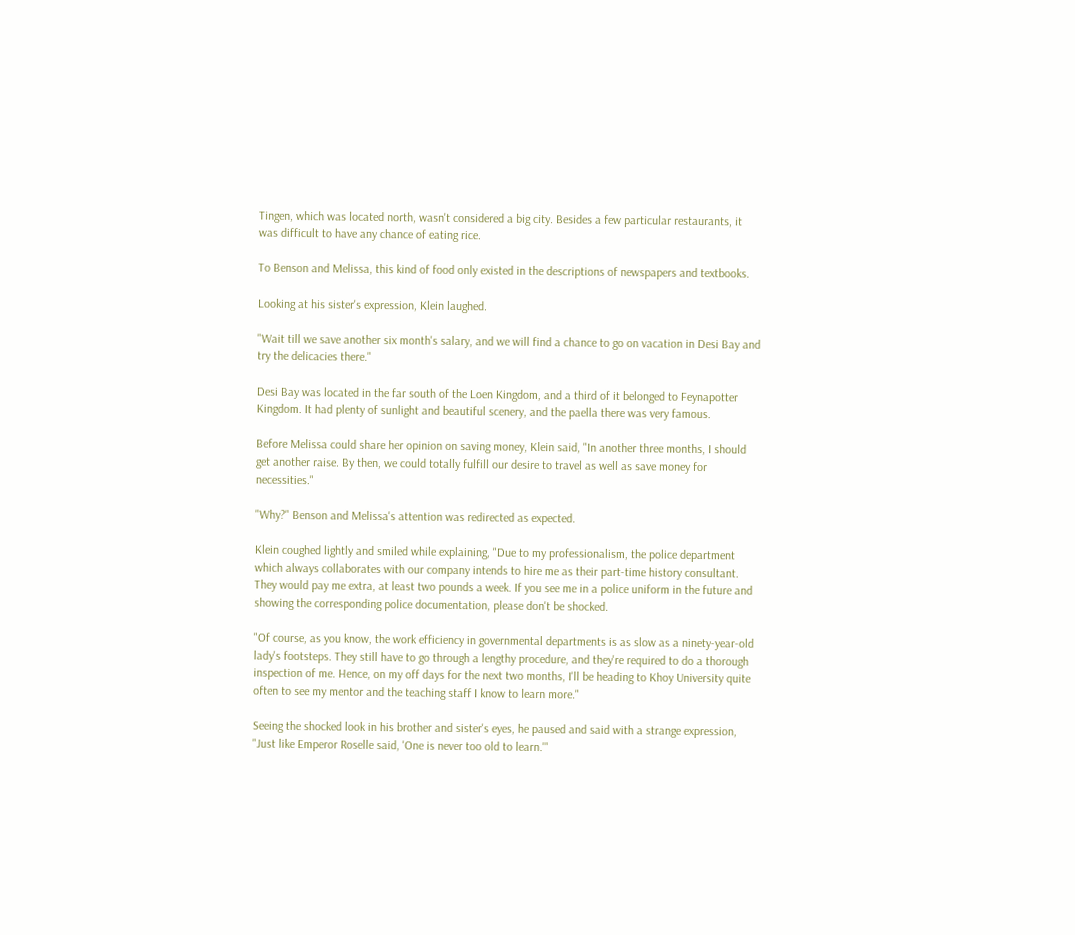Tingen, which was located north, wasn't considered a big city. Besides a few particular restaurants, it was difficult to have any chance of eating rice.

To Benson and Melissa, this kind of food only existed in the descriptions of newspapers and textbooks.

Looking at his sister's expression, Klein laughed.

"Wait till we save another six month's salary, and we will find a chance to go on vacation in Desi Bay and try the delicacies there."

Desi Bay was located in the far south of the Loen Kingdom, and a third of it belonged to Feynapotter Kingdom. It had plenty of sunlight and beautiful scenery, and the paella there was very famous.

Before Melissa could share her opinion on saving money, Klein said, "In another three months, I should get another raise. By then, we could totally fulfill our desire to travel as well as save money for necessities."

"Why?" Benson and Melissa's attention was redirected as expected.

Klein coughed lightly and smiled while explaining, "Due to my professionalism, the police department which always collaborates with our company intends to hire me as their part-time history consultant. They would pay me extra, at least two pounds a week. If you see me in a police uniform in the future and showing the corresponding police documentation, please don't be shocked.

"Of course, as you know, the work efficiency in governmental departments is as slow as a ninety-year-old lady's footsteps. They still have to go through a lengthy procedure, and they're required to do a thorough inspection of me. Hence, on my off days for the next two months, I'll be heading to Khoy University quite often to see my mentor and the teaching staff I know to learn more."

Seeing the shocked look in his brother and sister's eyes, he paused and said with a strange expression, "Just like Emperor Roselle said, 'One is never too old to learn.'"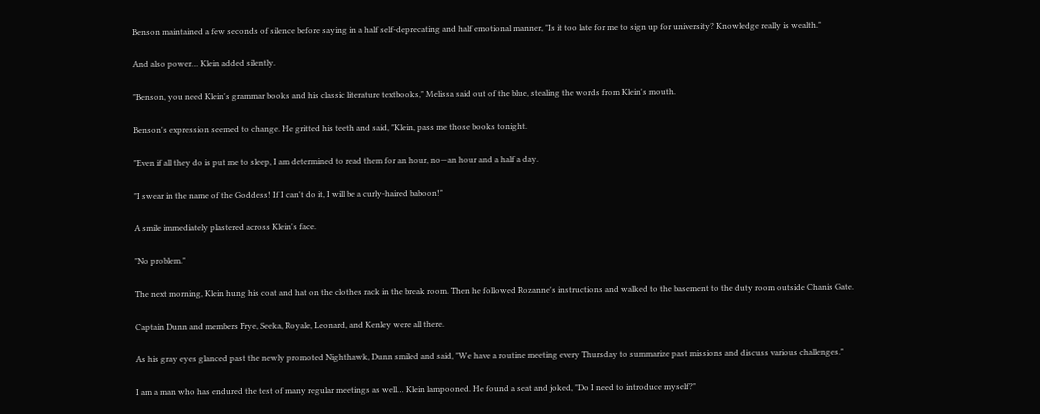Benson maintained a few seconds of silence before saying in a half self-deprecating and half emotional manner, "Is it too late for me to sign up for university? Knowledge really is wealth."

And also power… Klein added silently.

"Benson, you need Klein's grammar books and his classic literature textbooks," Melissa said out of the blue, stealing the words from Klein's mouth.

Benson's expression seemed to change. He gritted his teeth and said, "Klein, pass me those books tonight.

"Even if all they do is put me to sleep, I am determined to read them for an hour, no—an hour and a half a day.

"I swear in the name of the Goddess! If I can't do it, I will be a curly-haired baboon!"

A smile immediately plastered across Klein's face.

"No problem."

The next morning, Klein hung his coat and hat on the clothes rack in the break room. Then he followed Rozanne's instructions and walked to the basement to the duty room outside Chanis Gate.

Captain Dunn and members Frye, Seeka, Royale, Leonard, and Kenley were all there.

As his gray eyes glanced past the newly promoted Nighthawk, Dunn smiled and said, "We have a routine meeting every Thursday to summarize past missions and discuss various challenges."

I am a man who has endured the test of many regular meetings as well… Klein lampooned. He found a seat and joked, "Do I need to introduce myself?"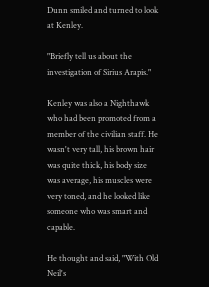Dunn smiled and turned to look at Kenley.

"Briefly tell us about the investigation of Sirius Arapis."

Kenley was also a Nighthawk who had been promoted from a member of the civilian staff. He wasn't very tall, his brown hair was quite thick, his body size was average, his muscles were very toned, and he looked like someone who was smart and capable.

He thought and said, "With Old Neil's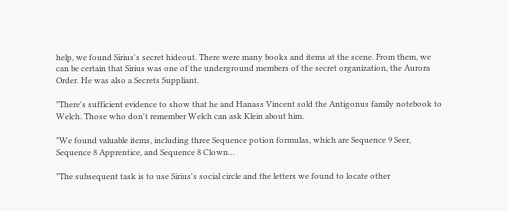help, we found Sirius's secret hideout. There were many books and items at the scene. From them, we can be certain that Sirius was one of the underground members of the secret organization, the Aurora Order. He was also a Secrets Suppliant.

"There's sufficient evidence to show that he and Hanass Vincent sold the Antigonus family notebook to Welch. Those who don't remember Welch can ask Klein about him.

"We found valuable items, including three Sequence potion formulas, which are Sequence 9 Seer, Sequence 8 Apprentice, and Sequence 8 Clown…

"The subsequent task is to use Sirius's social circle and the letters we found to locate other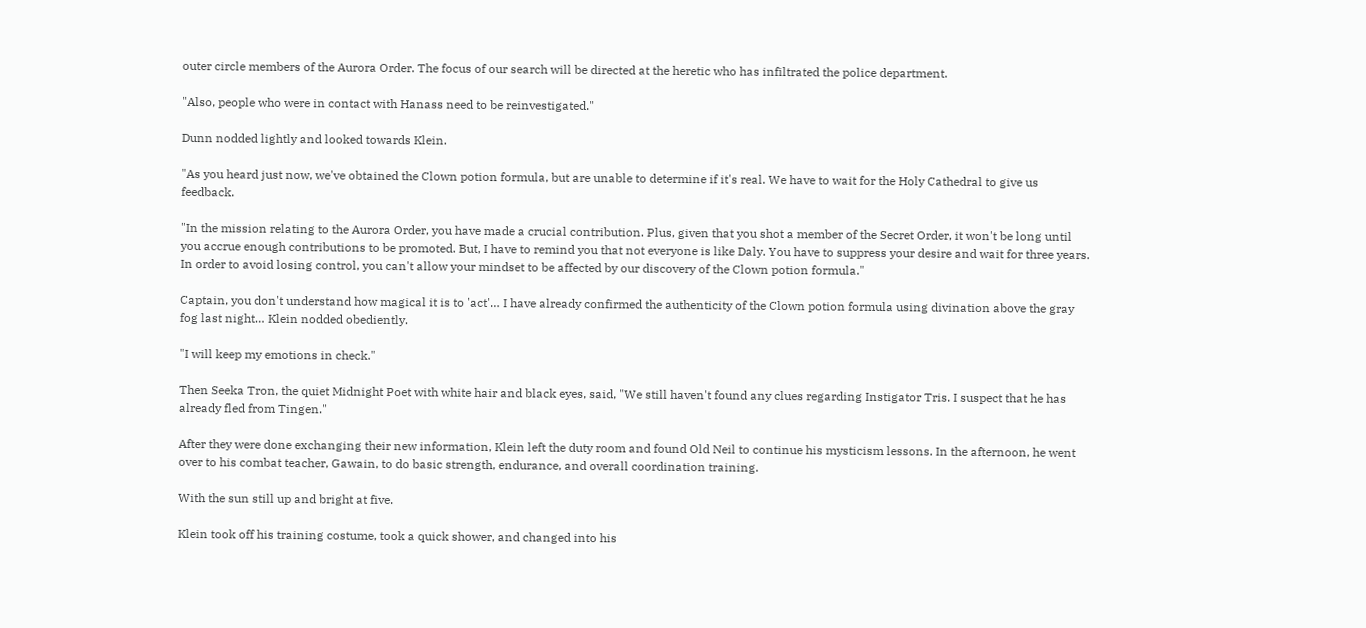outer circle members of the Aurora Order. The focus of our search will be directed at the heretic who has infiltrated the police department.

"Also, people who were in contact with Hanass need to be reinvestigated."

Dunn nodded lightly and looked towards Klein.

"As you heard just now, we've obtained the Clown potion formula, but are unable to determine if it's real. We have to wait for the Holy Cathedral to give us feedback.

"In the mission relating to the Aurora Order, you have made a crucial contribution. Plus, given that you shot a member of the Secret Order, it won't be long until you accrue enough contributions to be promoted. But, I have to remind you that not everyone is like Daly. You have to suppress your desire and wait for three years. In order to avoid losing control, you can't allow your mindset to be affected by our discovery of the Clown potion formula."

Captain, you don't understand how magical it is to 'act'… I have already confirmed the authenticity of the Clown potion formula using divination above the gray fog last night… Klein nodded obediently.

"I will keep my emotions in check."

Then Seeka Tron, the quiet Midnight Poet with white hair and black eyes, said, "We still haven't found any clues regarding Instigator Tris. I suspect that he has already fled from Tingen."

After they were done exchanging their new information, Klein left the duty room and found Old Neil to continue his mysticism lessons. In the afternoon, he went over to his combat teacher, Gawain, to do basic strength, endurance, and overall coordination training.

With the sun still up and bright at five.

Klein took off his training costume, took a quick shower, and changed into his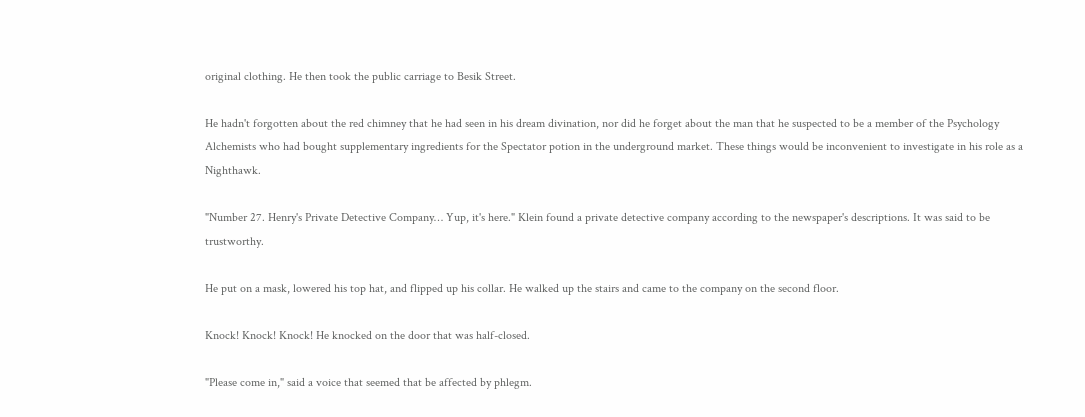original clothing. He then took the public carriage to Besik Street.

He hadn't forgotten about the red chimney that he had seen in his dream divination, nor did he forget about the man that he suspected to be a member of the Psychology Alchemists who had bought supplementary ingredients for the Spectator potion in the underground market. These things would be inconvenient to investigate in his role as a Nighthawk.

"Number 27. Henry's Private Detective Company… Yup, it's here." Klein found a private detective company according to the newspaper's descriptions. It was said to be trustworthy.

He put on a mask, lowered his top hat, and flipped up his collar. He walked up the stairs and came to the company on the second floor.

Knock! Knock! Knock! He knocked on the door that was half-closed.

"Please come in," said a voice that seemed that be affected by phlegm.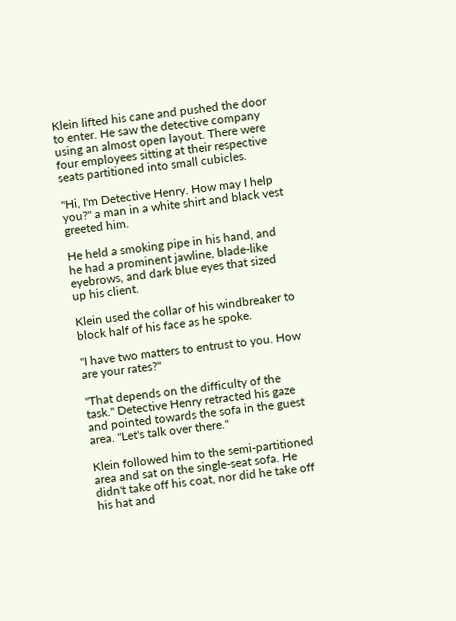Klein lifted his cane and pushed the door to enter. He saw the detective company using an almost open layout. There were four employees sitting at their respective seats partitioned into small cubicles.

"Hi, I'm Detective Henry. How may I help you?" a man in a white shirt and black vest greeted him.

He held a smoking pipe in his hand, and he had a prominent jawline, blade-like eyebrows, and dark blue eyes that sized up his client.

Klein used the collar of his windbreaker to block half of his face as he spoke.

"I have two matters to entrust to you. How are your rates?"

"That depends on the difficulty of the task." Detective Henry retracted his gaze and pointed towards the sofa in the guest area. "Let's talk over there."

Klein followed him to the semi-partitioned area and sat on the single-seat sofa. He didn't take off his coat, nor did he take off his hat and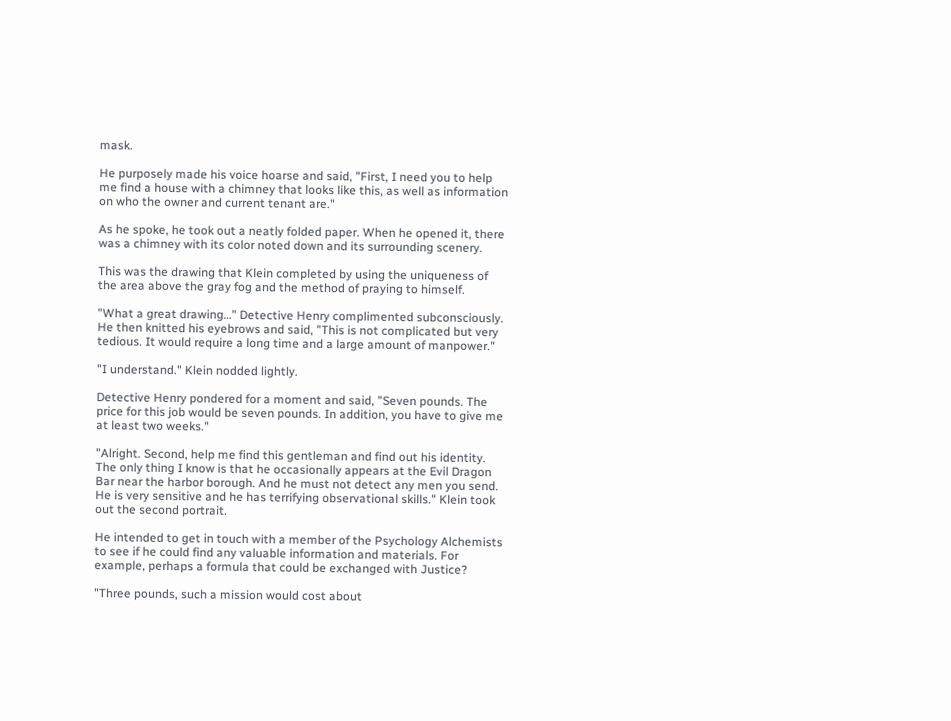mask.

He purposely made his voice hoarse and said, "First, I need you to help me find a house with a chimney that looks like this, as well as information on who the owner and current tenant are."

As he spoke, he took out a neatly folded paper. When he opened it, there was a chimney with its color noted down and its surrounding scenery.

This was the drawing that Klein completed by using the uniqueness of the area above the gray fog and the method of praying to himself.

"What a great drawing…" Detective Henry complimented subconsciously. He then knitted his eyebrows and said, "This is not complicated but very tedious. It would require a long time and a large amount of manpower."

"I understand." Klein nodded lightly.

Detective Henry pondered for a moment and said, "Seven pounds. The price for this job would be seven pounds. In addition, you have to give me at least two weeks."

"Alright. Second, help me find this gentleman and find out his identity. The only thing I know is that he occasionally appears at the Evil Dragon Bar near the harbor borough. And he must not detect any men you send. He is very sensitive and he has terrifying observational skills." Klein took out the second portrait.

He intended to get in touch with a member of the Psychology Alchemists to see if he could find any valuable information and materials. For example, perhaps a formula that could be exchanged with Justice?

"Three pounds, such a mission would cost about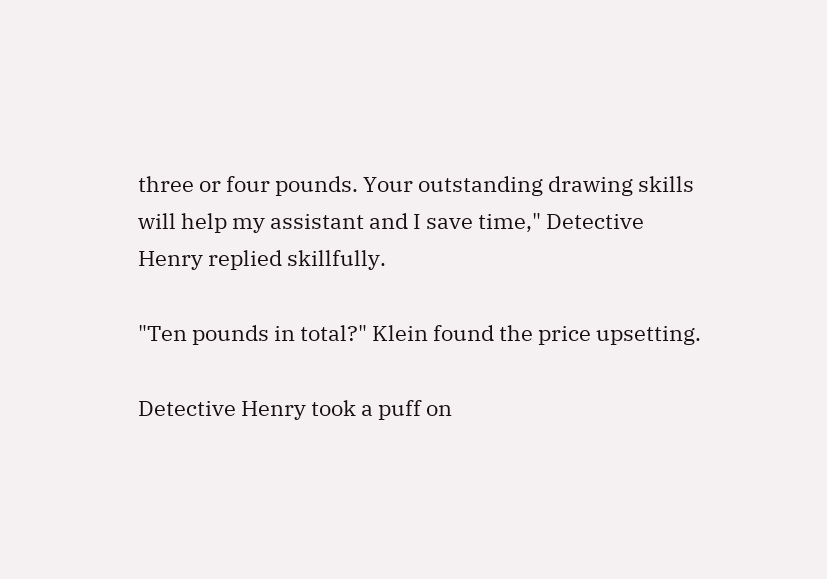three or four pounds. Your outstanding drawing skills will help my assistant and I save time," Detective Henry replied skillfully.

"Ten pounds in total?" Klein found the price upsetting.

Detective Henry took a puff on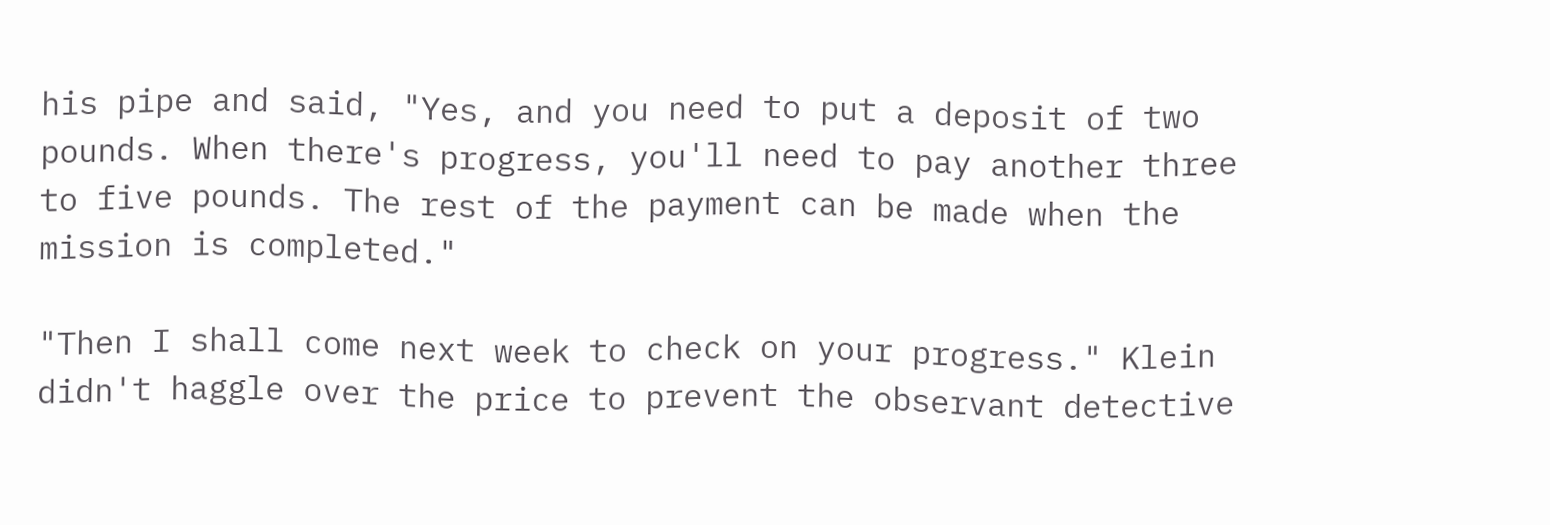his pipe and said, "Yes, and you need to put a deposit of two pounds. When there's progress, you'll need to pay another three to five pounds. The rest of the payment can be made when the mission is completed."

"Then I shall come next week to check on your progress." Klein didn't haggle over the price to prevent the observant detective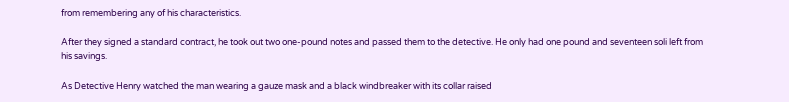from remembering any of his characteristics.

After they signed a standard contract, he took out two one-pound notes and passed them to the detective. He only had one pound and seventeen soli left from his savings.

As Detective Henry watched the man wearing a gauze mask and a black windbreaker with its collar raised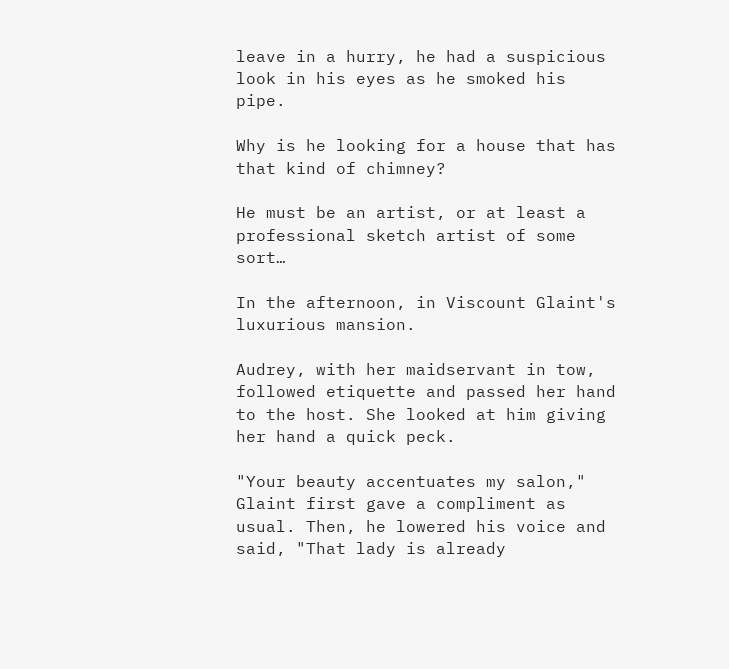leave in a hurry, he had a suspicious look in his eyes as he smoked his pipe.

Why is he looking for a house that has that kind of chimney?

He must be an artist, or at least a professional sketch artist of some sort…

In the afternoon, in Viscount Glaint's luxurious mansion.

Audrey, with her maidservant in tow, followed etiquette and passed her hand to the host. She looked at him giving her hand a quick peck.

"Your beauty accentuates my salon," Glaint first gave a compliment as usual. Then, he lowered his voice and said, "That lady is already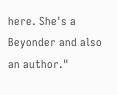here. She's a Beyonder and also an author."